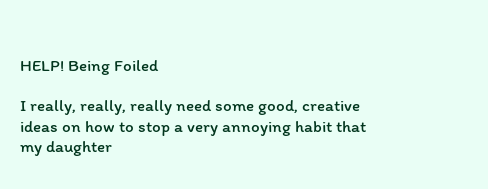HELP! Being Foiled

I really, really, really need some good, creative ideas on how to stop a very annoying habit that my daughter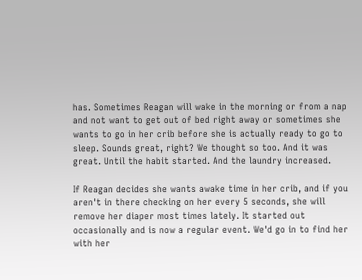has. Sometimes Reagan will wake in the morning or from a nap and not want to get out of bed right away or sometimes she wants to go in her crib before she is actually ready to go to sleep. Sounds great, right? We thought so too. And it was great. Until the habit started. And the laundry increased.

If Reagan decides she wants awake time in her crib, and if you aren't in there checking on her every 5 seconds, she will remove her diaper most times lately. It started out occasionally and is now a regular event. We'd go in to find her with her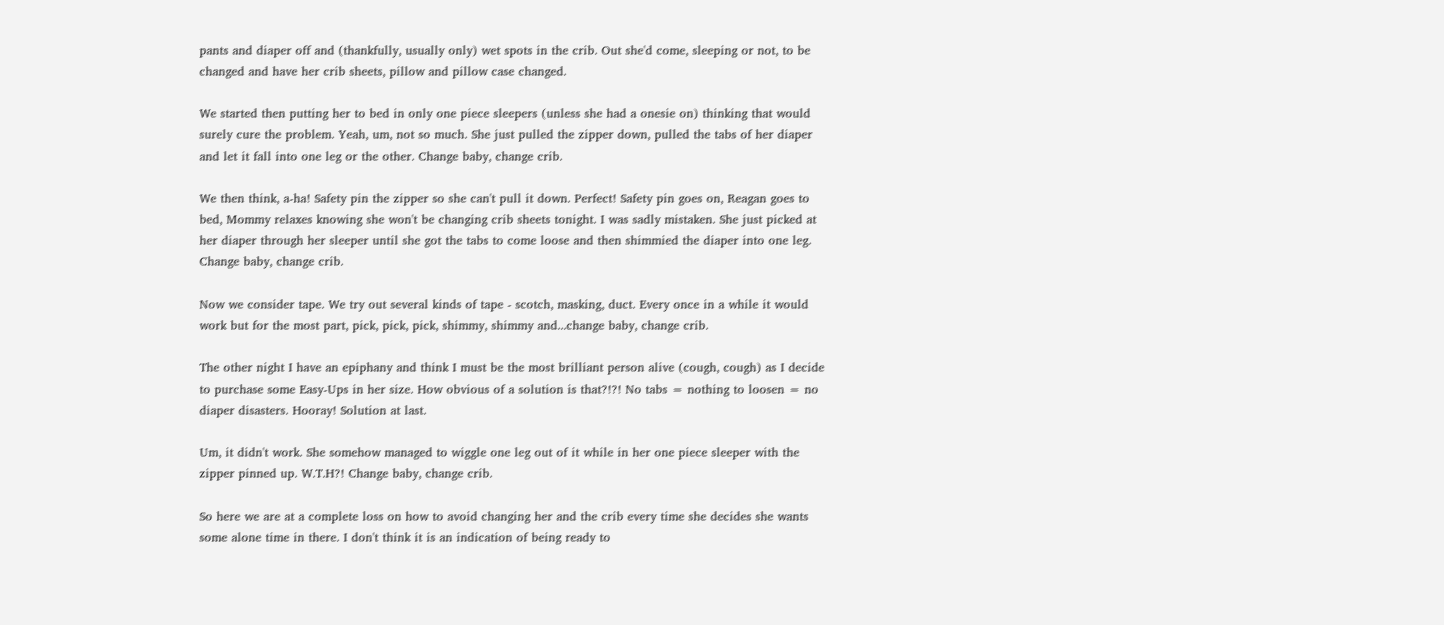pants and diaper off and (thankfully, usually only) wet spots in the crib. Out she'd come, sleeping or not, to be changed and have her crib sheets, pillow and pillow case changed.

We started then putting her to bed in only one piece sleepers (unless she had a onesie on) thinking that would surely cure the problem. Yeah, um, not so much. She just pulled the zipper down, pulled the tabs of her diaper and let it fall into one leg or the other. Change baby, change crib.

We then think, a-ha! Safety pin the zipper so she can't pull it down. Perfect! Safety pin goes on, Reagan goes to bed, Mommy relaxes knowing she won't be changing crib sheets tonight. I was sadly mistaken. She just picked at her diaper through her sleeper until she got the tabs to come loose and then shimmied the diaper into one leg. Change baby, change crib.

Now we consider tape. We try out several kinds of tape - scotch, masking, duct. Every once in a while it would work but for the most part, pick, pick, pick, shimmy, shimmy and...change baby, change crib.

The other night I have an epiphany and think I must be the most brilliant person alive (cough, cough) as I decide to purchase some Easy-Ups in her size. How obvious of a solution is that?!?! No tabs = nothing to loosen = no diaper disasters. Hooray! Solution at last.

Um, it didn't work. She somehow managed to wiggle one leg out of it while in her one piece sleeper with the zipper pinned up. W.T.H?! Change baby, change crib.

So here we are at a complete loss on how to avoid changing her and the crib every time she decides she wants some alone time in there. I don't think it is an indication of being ready to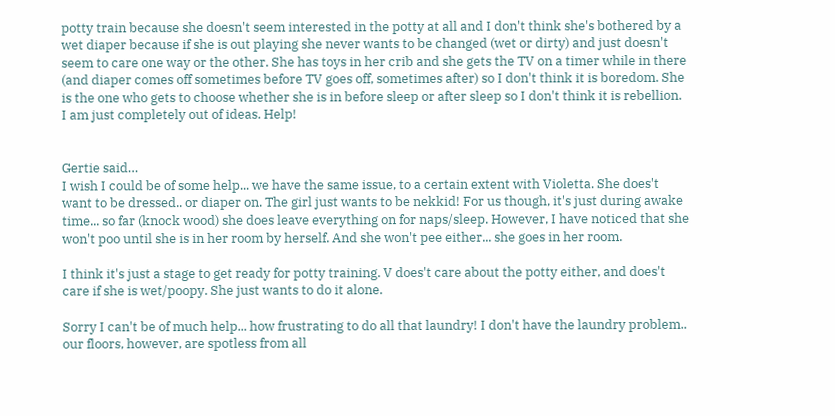potty train because she doesn't seem interested in the potty at all and I don't think she's bothered by a wet diaper because if she is out playing she never wants to be changed (wet or dirty) and just doesn't seem to care one way or the other. She has toys in her crib and she gets the TV on a timer while in there (and diaper comes off sometimes before TV goes off, sometimes after) so I don't think it is boredom. She is the one who gets to choose whether she is in before sleep or after sleep so I don't think it is rebellion. I am just completely out of ideas. Help!


Gertie said…
I wish I could be of some help... we have the same issue, to a certain extent with Violetta. She does't want to be dressed.. or diaper on. The girl just wants to be nekkid! For us though, it's just during awake time... so far (knock wood) she does leave everything on for naps/sleep. However, I have noticed that she won't poo until she is in her room by herself. And she won't pee either... she goes in her room.

I think it's just a stage to get ready for potty training. V does't care about the potty either, and does't care if she is wet/poopy. She just wants to do it alone.

Sorry I can't be of much help... how frustrating to do all that laundry! I don't have the laundry problem.. our floors, however, are spotless from all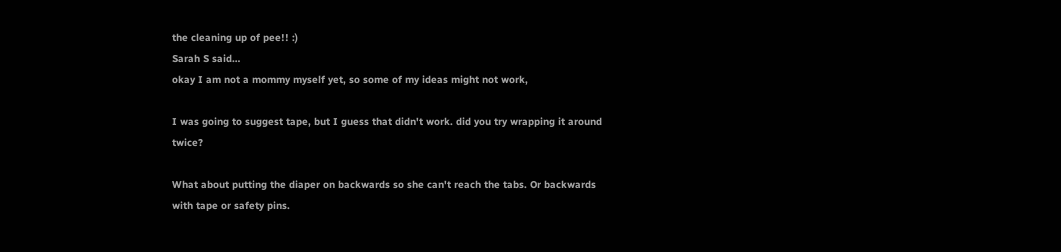the cleaning up of pee!! :)
Sarah S said…
okay I am not a mommy myself yet, so some of my ideas might not work,

I was going to suggest tape, but I guess that didn't work. did you try wrapping it around twice?

What about putting the diaper on backwards so she can't reach the tabs. Or backwards with tape or safety pins.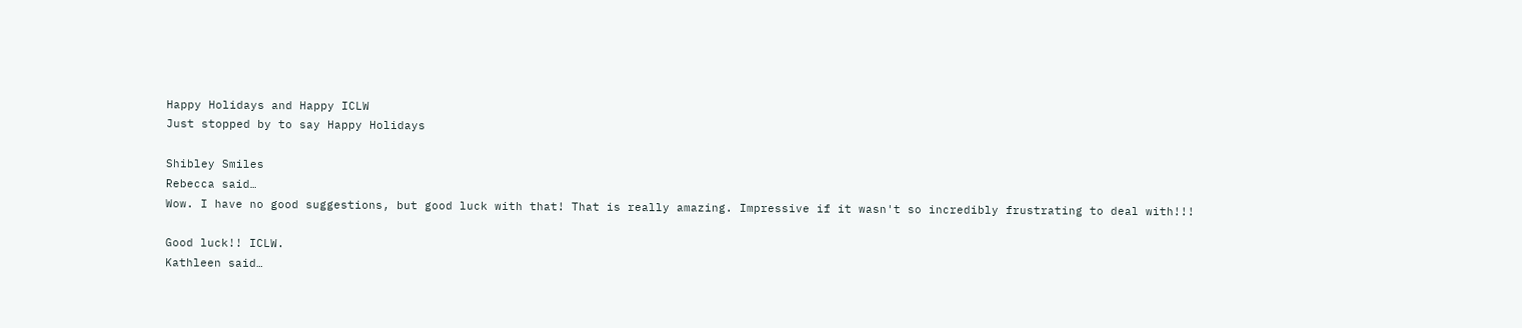Happy Holidays and Happy ICLW
Just stopped by to say Happy Holidays

Shibley Smiles
Rebecca said…
Wow. I have no good suggestions, but good luck with that! That is really amazing. Impressive if it wasn't so incredibly frustrating to deal with!!!

Good luck!! ICLW.
Kathleen said…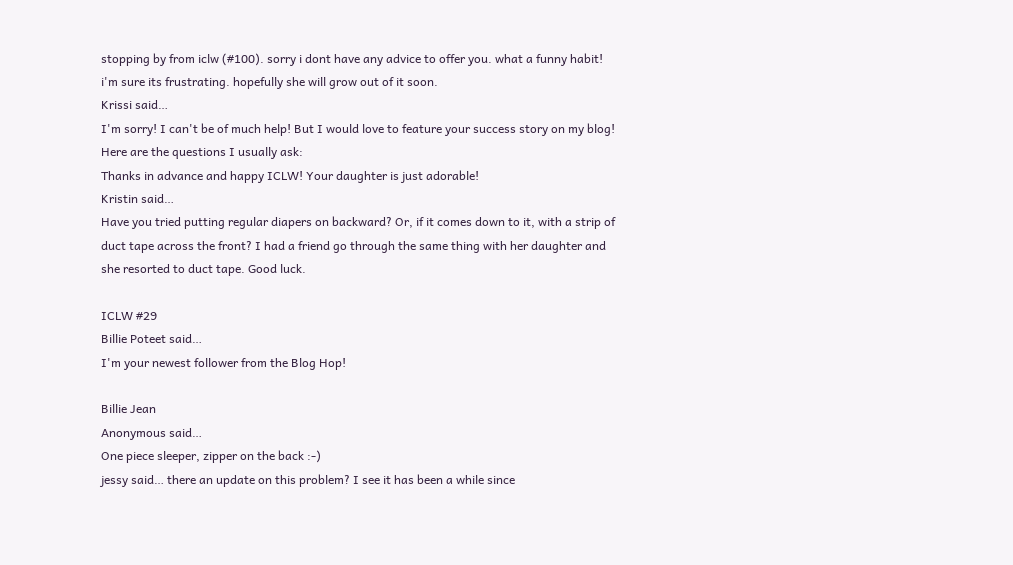stopping by from iclw (#100). sorry i dont have any advice to offer you. what a funny habit! i'm sure its frustrating. hopefully she will grow out of it soon.
Krissi said…
I'm sorry! I can't be of much help! But I would love to feature your success story on my blog! Here are the questions I usually ask:
Thanks in advance and happy ICLW! Your daughter is just adorable!
Kristin said…
Have you tried putting regular diapers on backward? Or, if it comes down to it, with a strip of duct tape across the front? I had a friend go through the same thing with her daughter and she resorted to duct tape. Good luck.

ICLW #29
Billie Poteet said…
I'm your newest follower from the Blog Hop!

Billie Jean
Anonymous said…
One piece sleeper, zipper on the back :-)
jessy said… there an update on this problem? I see it has been a while since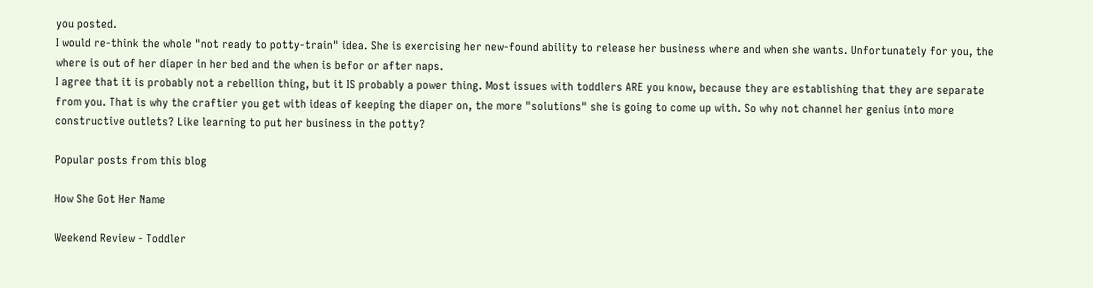you posted.
I would re-think the whole "not ready to potty-train" idea. She is exercising her new-found ability to release her business where and when she wants. Unfortunately for you, the where is out of her diaper in her bed and the when is befor or after naps.
I agree that it is probably not a rebellion thing, but it IS probably a power thing. Most issues with toddlers ARE you know, because they are establishing that they are separate from you. That is why the craftier you get with ideas of keeping the diaper on, the more "solutions" she is going to come up with. So why not channel her genius into more constructive outlets? Like learning to put her business in the potty?

Popular posts from this blog

How She Got Her Name

Weekend Review - Toddler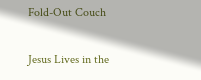Fold-Out Couch

Jesus Lives in the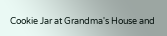Cookie Jar at Grandma's House and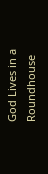God Lives in a Roundhouse